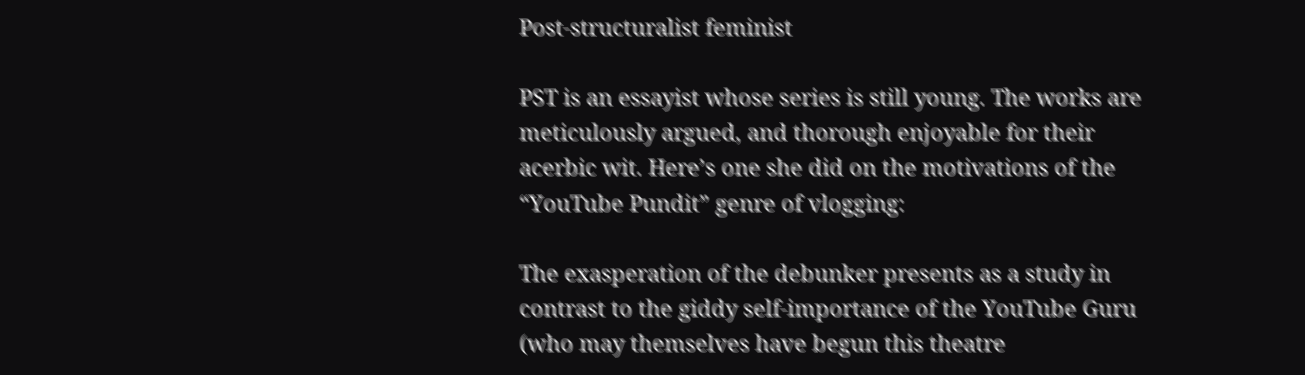Post-structuralist feminist

PST is an essayist whose series is still young. The works are meticulously argued, and thorough enjoyable for their acerbic wit. Here’s one she did on the motivations of the “YouTube Pundit” genre of vlogging:

The exasperation of the debunker presents as a study in contrast to the giddy self-importance of the YouTube Guru (who may themselves have begun this theatre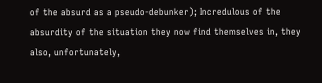of the absurd as a pseudo-debunker); Incredulous of the absurdity of the situation they now find themselves in, they also, unfortunately,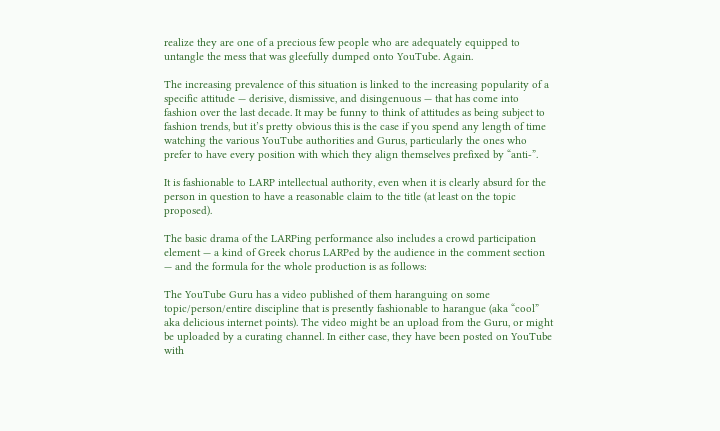realize they are one of a precious few people who are adequately equipped to untangle the mess that was gleefully dumped onto YouTube. Again.

The increasing prevalence of this situation is linked to the increasing popularity of a specific attitude — derisive, dismissive, and disingenuous — that has come into fashion over the last decade. It may be funny to think of attitudes as being subject to fashion trends, but it’s pretty obvious this is the case if you spend any length of time watching the various YouTube authorities and Gurus, particularly the ones who prefer to have every position with which they align themselves prefixed by “anti-”.

It is fashionable to LARP intellectual authority, even when it is clearly absurd for the person in question to have a reasonable claim to the title (at least on the topic proposed).

The basic drama of the LARPing performance also includes a crowd participation element — a kind of Greek chorus LARPed by the audience in the comment section — and the formula for the whole production is as follows:

The YouTube Guru has a video published of them haranguing on some topic/person/entire discipline that is presently fashionable to harangue (aka “cool” aka delicious internet points). The video might be an upload from the Guru, or might be uploaded by a curating channel. In either case, they have been posted on YouTube with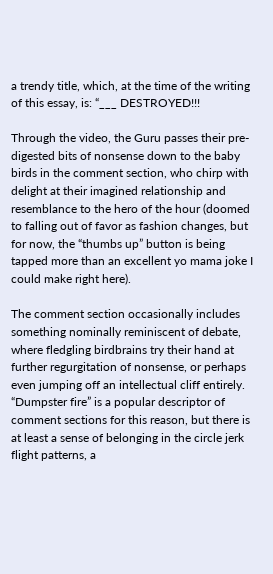a trendy title, which, at the time of the writing of this essay, is: “___ DESTROYED!!!

Through the video, the Guru passes their pre-digested bits of nonsense down to the baby birds in the comment section, who chirp with delight at their imagined relationship and resemblance to the hero of the hour (doomed to falling out of favor as fashion changes, but for now, the “thumbs up” button is being tapped more than an excellent yo mama joke I could make right here).

The comment section occasionally includes something nominally reminiscent of debate, where fledgling birdbrains try their hand at further regurgitation of nonsense, or perhaps even jumping off an intellectual cliff entirely. “Dumpster fire” is a popular descriptor of comment sections for this reason, but there is at least a sense of belonging in the circle jerk flight patterns, a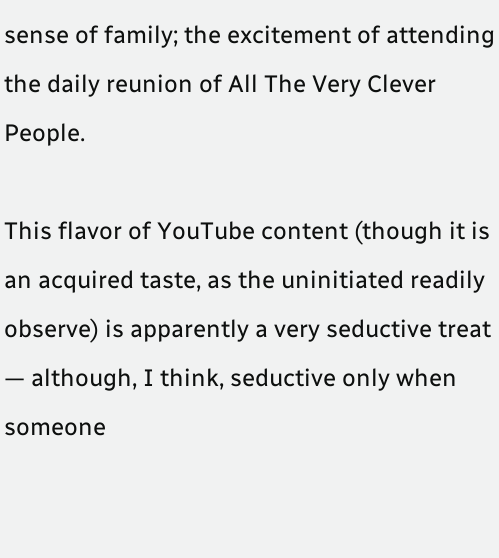sense of family; the excitement of attending the daily reunion of All The Very Clever People.

This flavor of YouTube content (though it is an acquired taste, as the uninitiated readily observe) is apparently a very seductive treat — although, I think, seductive only when someone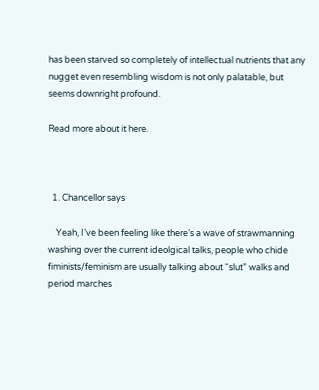has been starved so completely of intellectual nutrients that any nugget even resembling wisdom is not only palatable, but seems downright profound.

Read more about it here.



  1. Chancellor says

    Yeah, I’ve been feeling like there’s a wave of strawmanning washing over the current ideolgical talks, people who chide fiminists/feminism are usually talking about “slut” walks and period marches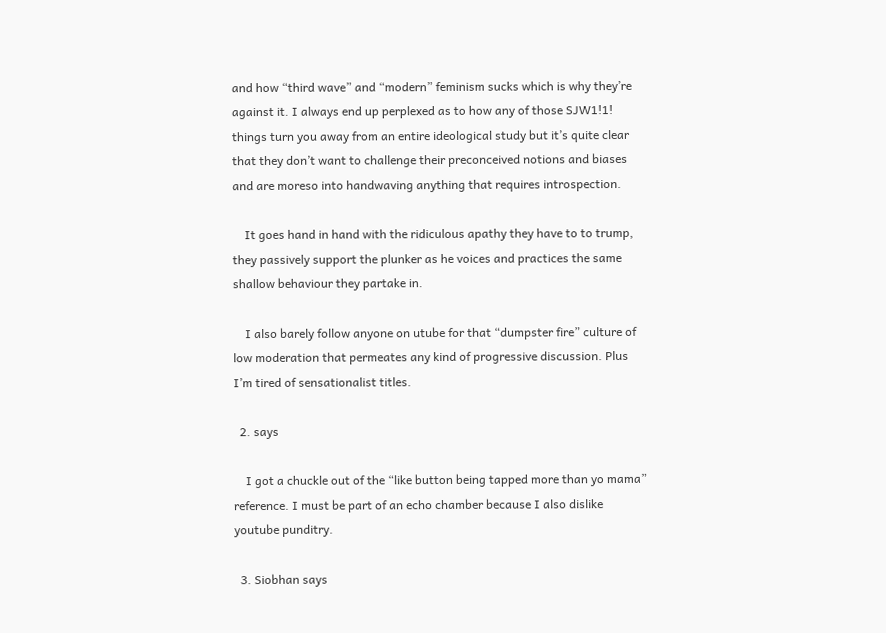and how “third wave” and “modern” feminism sucks which is why they’re against it. I always end up perplexed as to how any of those SJW1!1! things turn you away from an entire ideological study but it’s quite clear that they don’t want to challenge their preconceived notions and biases and are moreso into handwaving anything that requires introspection.

    It goes hand in hand with the ridiculous apathy they have to to trump, they passively support the plunker as he voices and practices the same shallow behaviour they partake in.

    I also barely follow anyone on utube for that “dumpster fire” culture of low moderation that permeates any kind of progressive discussion. Plus I’m tired of sensationalist titles.

  2. says

    I got a chuckle out of the “like button being tapped more than yo mama” reference. I must be part of an echo chamber because I also dislike youtube punditry.

  3. Siobhan says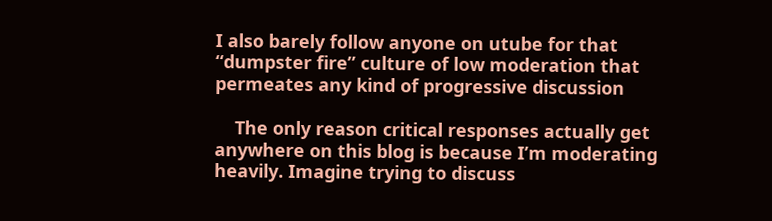I also barely follow anyone on utube for that “dumpster fire” culture of low moderation that permeates any kind of progressive discussion

    The only reason critical responses actually get anywhere on this blog is because I’m moderating heavily. Imagine trying to discuss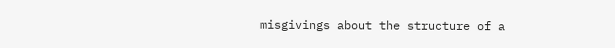misgivings about the structure of a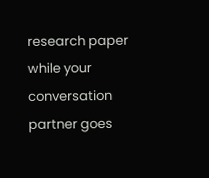research paper while your conversation partner goes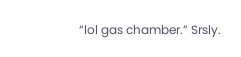“lol gas chamber.” Srsly.